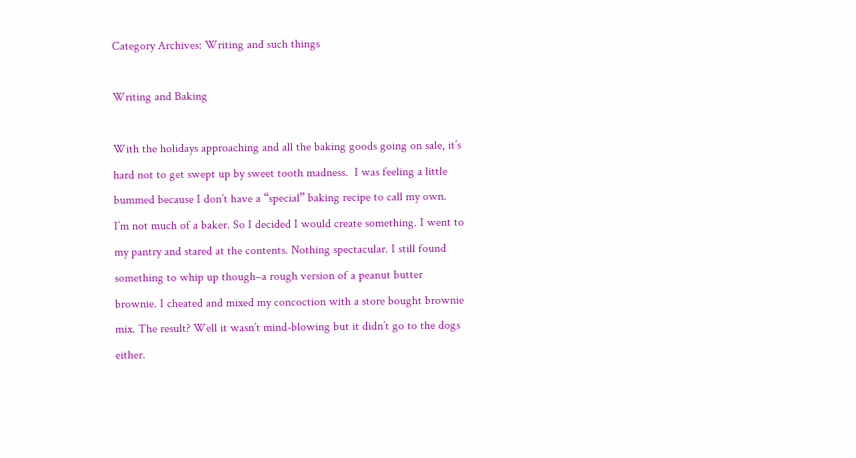Category Archives: Writing and such things

Writing and Baking

With the holidays approaching and all the baking goods going on sale, it’s hard not to get swept up by sweet tooth madness.  I was feeling a little bummed because I don’t have a “special” baking recipe to call my own. I’m not much of a baker. So I decided I would create something. I went to my pantry and stared at the contents. Nothing spectacular. I still found something to whip up though–a rough version of a peanut butter brownie. I cheated and mixed my concoction with a store bought brownie mix. The result? Well it wasn’t mind-blowing but it didn’t go to the dogs either.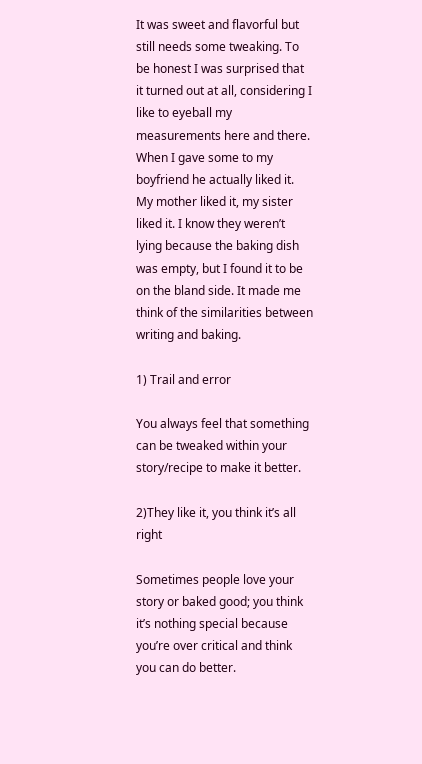It was sweet and flavorful but still needs some tweaking. To be honest I was surprised that it turned out at all, considering I like to eyeball my measurements here and there. When I gave some to my boyfriend he actually liked it. My mother liked it, my sister liked it. I know they weren’t lying because the baking dish was empty, but I found it to be on the bland side. It made me think of the similarities between writing and baking.

1) Trail and error

You always feel that something can be tweaked within your story/recipe to make it better.

2)They like it, you think it’s all right

Sometimes people love your story or baked good; you think it’s nothing special because you’re over critical and think you can do better.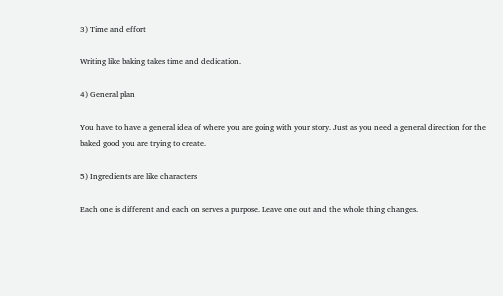3) Time and effort

Writing like baking takes time and dedication.

4) General plan

You have to have a general idea of where you are going with your story. Just as you need a general direction for the baked good you are trying to create.

5) Ingredients are like characters

Each one is different and each on serves a purpose. Leave one out and the whole thing changes.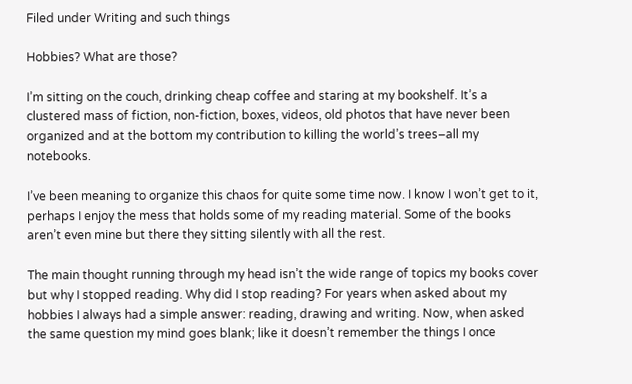Filed under Writing and such things

Hobbies? What are those?

I’m sitting on the couch, drinking cheap coffee and staring at my bookshelf. It’s a clustered mass of fiction, non-fiction, boxes, videos, old photos that have never been organized and at the bottom my contribution to killing the world’s trees–all my notebooks.

I’ve been meaning to organize this chaos for quite some time now. I know I won’t get to it, perhaps I enjoy the mess that holds some of my reading material. Some of the books aren’t even mine but there they sitting silently with all the rest.

The main thought running through my head isn’t the wide range of topics my books cover but why I stopped reading. Why did I stop reading? For years when asked about my hobbies I always had a simple answer: reading, drawing and writing. Now, when asked the same question my mind goes blank; like it doesn’t remember the things I once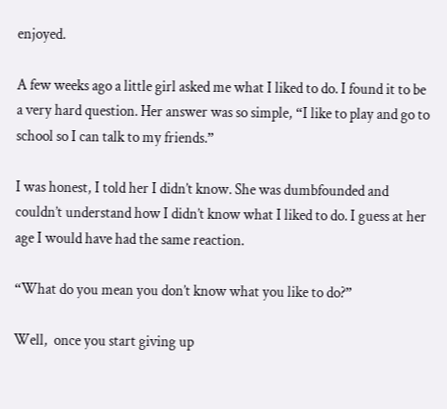enjoyed.

A few weeks ago a little girl asked me what I liked to do. I found it to be a very hard question. Her answer was so simple, “I like to play and go to school so I can talk to my friends.”

I was honest, I told her I didn’t know. She was dumbfounded and couldn’t understand how I didn’t know what I liked to do. I guess at her age I would have had the same reaction.

“What do you mean you don’t know what you like to do?”

Well,  once you start giving up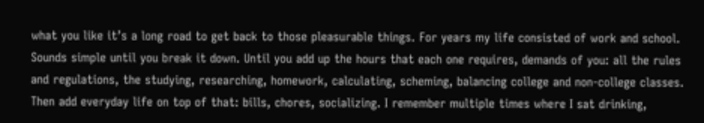what you like it’s a long road to get back to those pleasurable things. For years my life consisted of work and school. Sounds simple until you break it down. Until you add up the hours that each one requires, demands of you: all the rules and regulations, the studying, researching, homework, calculating, scheming, balancing college and non-college classes. Then add everyday life on top of that: bills, chores, socializing. I remember multiple times where I sat drinking,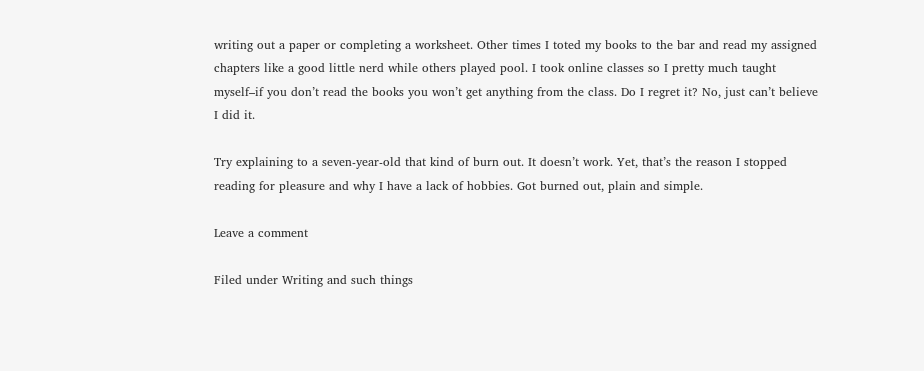writing out a paper or completing a worksheet. Other times I toted my books to the bar and read my assigned chapters like a good little nerd while others played pool. I took online classes so I pretty much taught myself–if you don’t read the books you won’t get anything from the class. Do I regret it? No, just can’t believe I did it.

Try explaining to a seven-year-old that kind of burn out. It doesn’t work. Yet, that’s the reason I stopped reading for pleasure and why I have a lack of hobbies. Got burned out, plain and simple.

Leave a comment

Filed under Writing and such things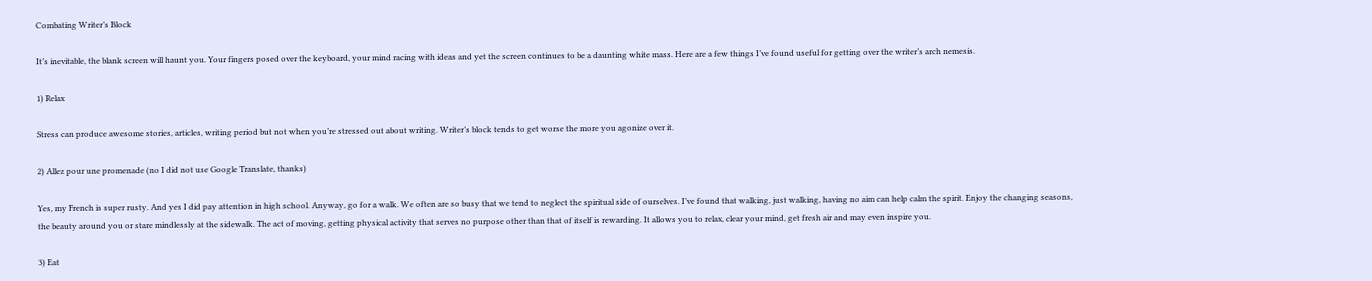Combating Writer’s Block

It’s inevitable, the blank screen will haunt you. Your fingers posed over the keyboard, your mind racing with ideas and yet the screen continues to be a daunting white mass. Here are a few things I’ve found useful for getting over the writer’s arch nemesis.

1) Relax

Stress can produce awesome stories, articles, writing period but not when you’re stressed out about writing. Writer’s block tends to get worse the more you agonize over it.

2) Allez pour une promenade (no I did not use Google Translate, thanks)

Yes, my French is super rusty. And yes I did pay attention in high school. Anyway, go for a walk. We often are so busy that we tend to neglect the spiritual side of ourselves. I’ve found that walking, just walking, having no aim can help calm the spirit. Enjoy the changing seasons, the beauty around you or stare mindlessly at the sidewalk. The act of moving, getting physical activity that serves no purpose other than that of itself is rewarding. It allows you to relax, clear your mind, get fresh air and may even inspire you.

3) Eat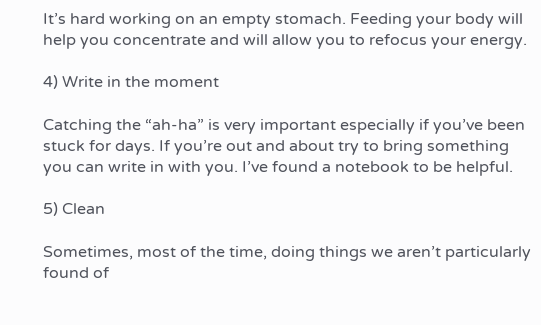It’s hard working on an empty stomach. Feeding your body will help you concentrate and will allow you to refocus your energy.

4) Write in the moment

Catching the “ah-ha” is very important especially if you’ve been stuck for days. If you’re out and about try to bring something you can write in with you. I’ve found a notebook to be helpful.

5) Clean

Sometimes, most of the time, doing things we aren’t particularly found of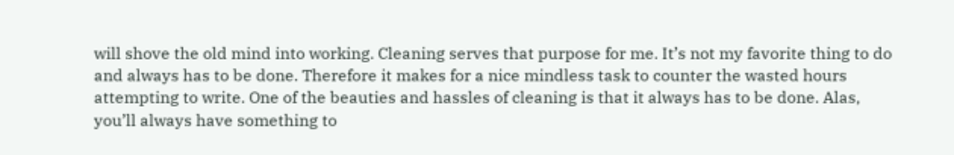will shove the old mind into working. Cleaning serves that purpose for me. It’s not my favorite thing to do and always has to be done. Therefore it makes for a nice mindless task to counter the wasted hours attempting to write. One of the beauties and hassles of cleaning is that it always has to be done. Alas, you’ll always have something to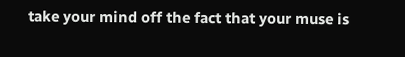take your mind off the fact that your muse is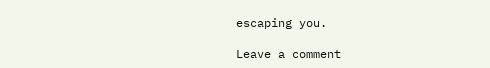escaping you.

Leave a comment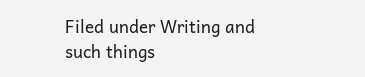Filed under Writing and such things